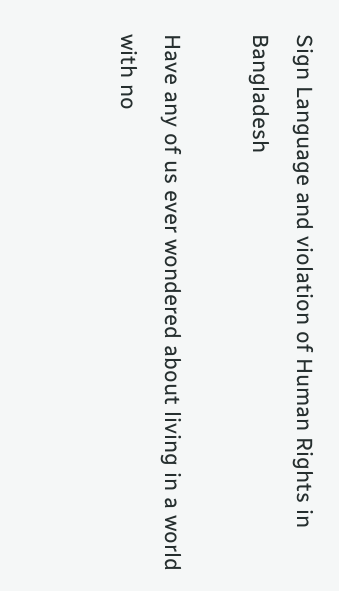Sign Language and violation of Human Rights in Bangladesh

Have any of us ever wondered about living in a world with no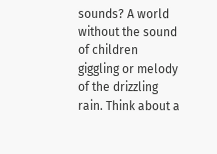sounds? A world without the sound of children giggling or melody of the drizzling rain. Think about a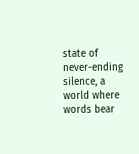state of never-ending silence, a world where words bear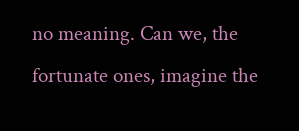no meaning. Can we, the fortunate ones, imagine the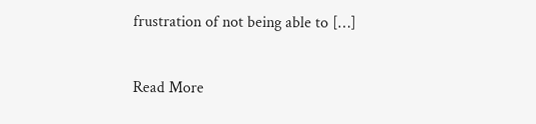frustration of not being able to […]

Read More